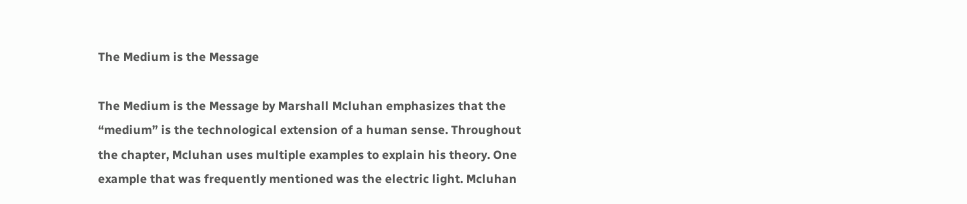The Medium is the Message

The Medium is the Message by Marshall Mcluhan emphasizes that the “medium” is the technological extension of a human sense. Throughout the chapter, Mcluhan uses multiple examples to explain his theory. One example that was frequently mentioned was the electric light. Mcluhan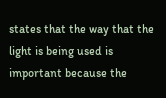states that the way that the light is being used is important because the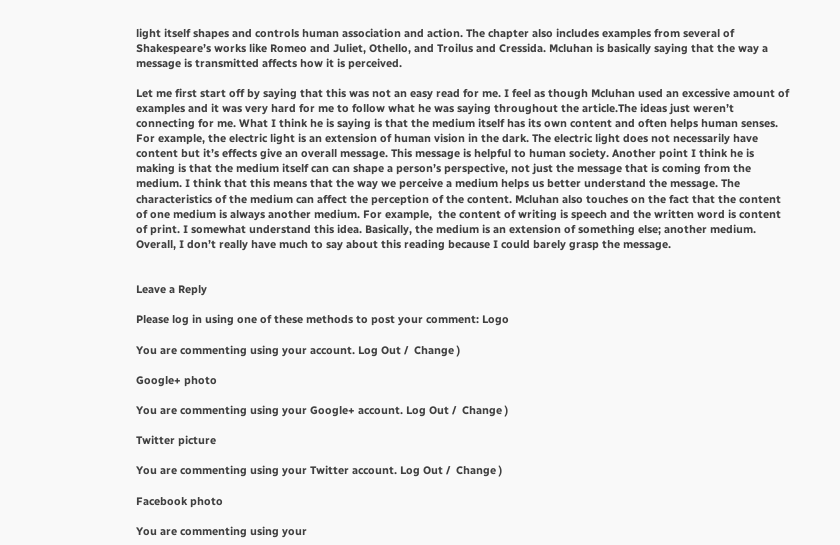light itself shapes and controls human association and action. The chapter also includes examples from several of Shakespeare’s works like Romeo and Juliet, Othello, and Troilus and Cressida. Mcluhan is basically saying that the way a message is transmitted affects how it is perceived.

Let me first start off by saying that this was not an easy read for me. I feel as though Mcluhan used an excessive amount of examples and it was very hard for me to follow what he was saying throughout the article.The ideas just weren’t connecting for me. What I think he is saying is that the medium itself has its own content and often helps human senses. For example, the electric light is an extension of human vision in the dark. The electric light does not necessarily have content but it’s effects give an overall message. This message is helpful to human society. Another point I think he is making is that the medium itself can can shape a person’s perspective, not just the message that is coming from the medium. I think that this means that the way we perceive a medium helps us better understand the message. The characteristics of the medium can affect the perception of the content. Mcluhan also touches on the fact that the content of one medium is always another medium. For example,  the content of writing is speech and the written word is content of print. I somewhat understand this idea. Basically, the medium is an extension of something else; another medium. Overall, I don’t really have much to say about this reading because I could barely grasp the message.


Leave a Reply

Please log in using one of these methods to post your comment: Logo

You are commenting using your account. Log Out /  Change )

Google+ photo

You are commenting using your Google+ account. Log Out /  Change )

Twitter picture

You are commenting using your Twitter account. Log Out /  Change )

Facebook photo

You are commenting using your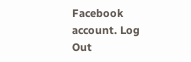Facebook account. Log Out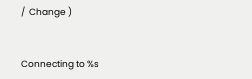/  Change )


Connecting to %s